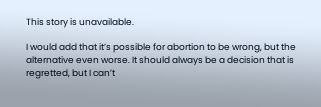This story is unavailable.

I would add that it’s possible for abortion to be wrong, but the alternative even worse. It should always be a decision that is regretted, but I can’t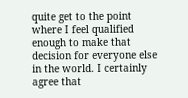quite get to the point where I feel qualified enough to make that decision for everyone else in the world. I certainly agree that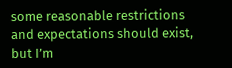some reasonable restrictions and expectations should exist, but I’m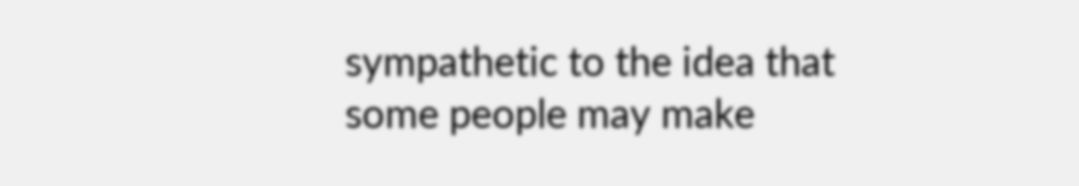sympathetic to the idea that some people may make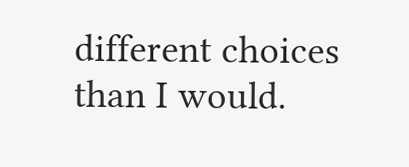different choices than I would.